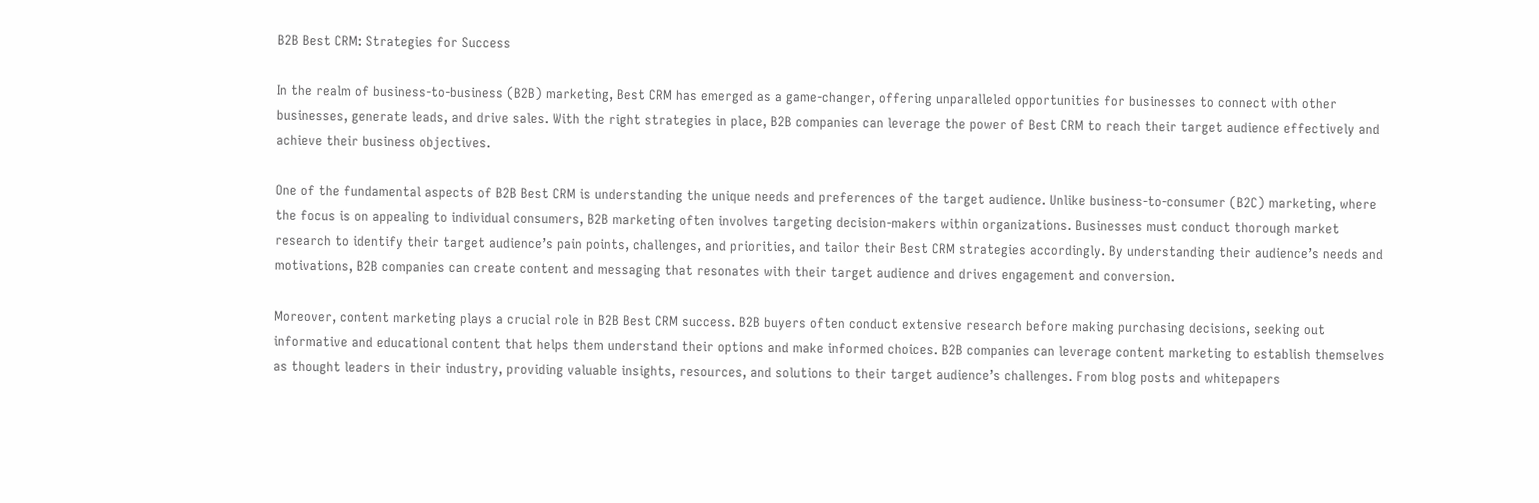B2B Best CRM: Strategies for Success

In the realm of business-to-business (B2B) marketing, Best CRM has emerged as a game-changer, offering unparalleled opportunities for businesses to connect with other businesses, generate leads, and drive sales. With the right strategies in place, B2B companies can leverage the power of Best CRM to reach their target audience effectively and achieve their business objectives.

One of the fundamental aspects of B2B Best CRM is understanding the unique needs and preferences of the target audience. Unlike business-to-consumer (B2C) marketing, where the focus is on appealing to individual consumers, B2B marketing often involves targeting decision-makers within organizations. Businesses must conduct thorough market research to identify their target audience’s pain points, challenges, and priorities, and tailor their Best CRM strategies accordingly. By understanding their audience’s needs and motivations, B2B companies can create content and messaging that resonates with their target audience and drives engagement and conversion.

Moreover, content marketing plays a crucial role in B2B Best CRM success. B2B buyers often conduct extensive research before making purchasing decisions, seeking out informative and educational content that helps them understand their options and make informed choices. B2B companies can leverage content marketing to establish themselves as thought leaders in their industry, providing valuable insights, resources, and solutions to their target audience’s challenges. From blog posts and whitepapers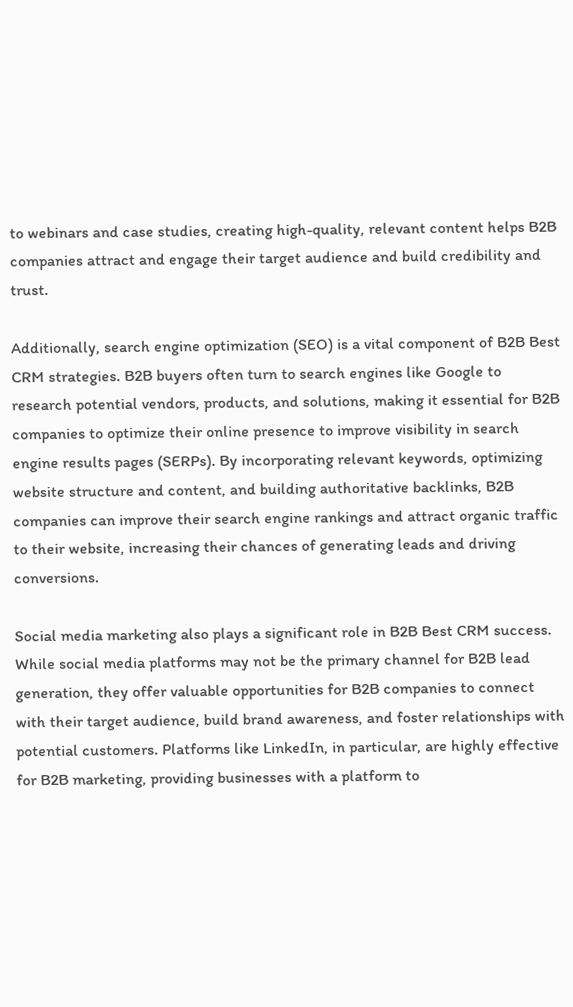to webinars and case studies, creating high-quality, relevant content helps B2B companies attract and engage their target audience and build credibility and trust.

Additionally, search engine optimization (SEO) is a vital component of B2B Best CRM strategies. B2B buyers often turn to search engines like Google to research potential vendors, products, and solutions, making it essential for B2B companies to optimize their online presence to improve visibility in search engine results pages (SERPs). By incorporating relevant keywords, optimizing website structure and content, and building authoritative backlinks, B2B companies can improve their search engine rankings and attract organic traffic to their website, increasing their chances of generating leads and driving conversions.

Social media marketing also plays a significant role in B2B Best CRM success. While social media platforms may not be the primary channel for B2B lead generation, they offer valuable opportunities for B2B companies to connect with their target audience, build brand awareness, and foster relationships with potential customers. Platforms like LinkedIn, in particular, are highly effective for B2B marketing, providing businesses with a platform to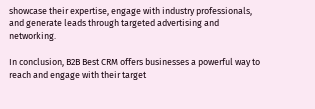showcase their expertise, engage with industry professionals, and generate leads through targeted advertising and networking.

In conclusion, B2B Best CRM offers businesses a powerful way to reach and engage with their target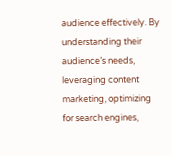audience effectively. By understanding their audience’s needs, leveraging content marketing, optimizing for search engines,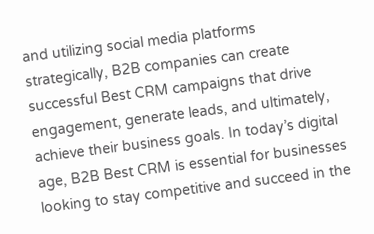and utilizing social media platforms strategically, B2B companies can create successful Best CRM campaigns that drive engagement, generate leads, and ultimately, achieve their business goals. In today’s digital age, B2B Best CRM is essential for businesses looking to stay competitive and succeed in the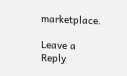marketplace.

Leave a Reply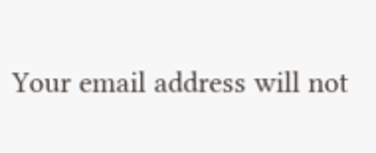Your email address will not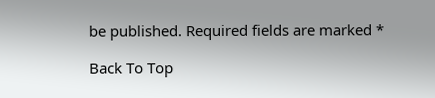be published. Required fields are marked *

Back To Top